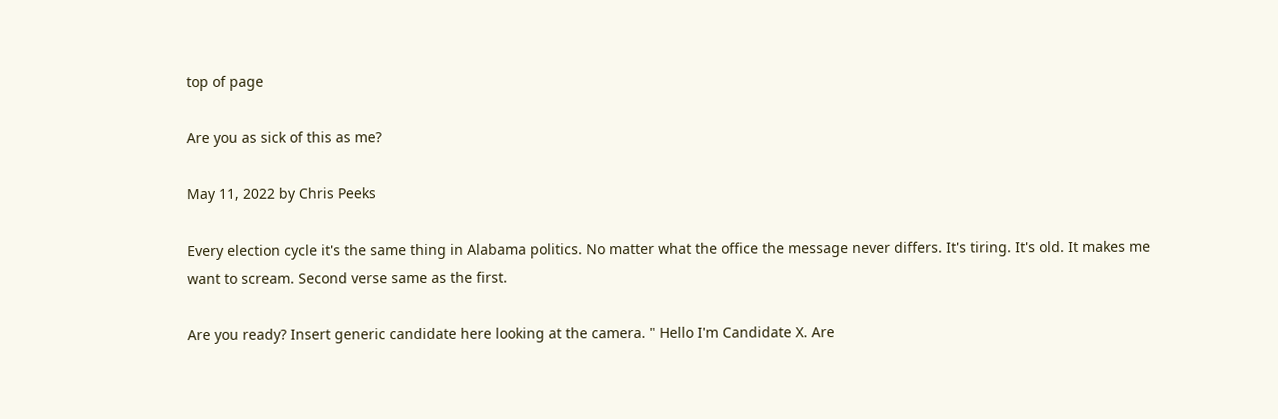top of page

Are you as sick of this as me?

May 11, 2022 by Chris Peeks

Every election cycle it's the same thing in Alabama politics. No matter what the office the message never differs. It's tiring. It's old. It makes me want to scream. Second verse same as the first.

Are you ready? Insert generic candidate here looking at the camera. " Hello I'm Candidate X. Are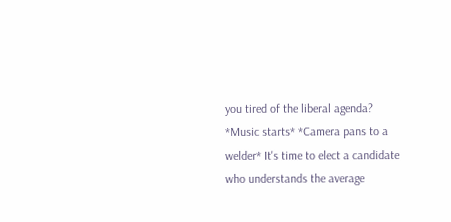you tired of the liberal agenda? *Music starts* *Camera pans to a welder* It's time to elect a candidate who understands the average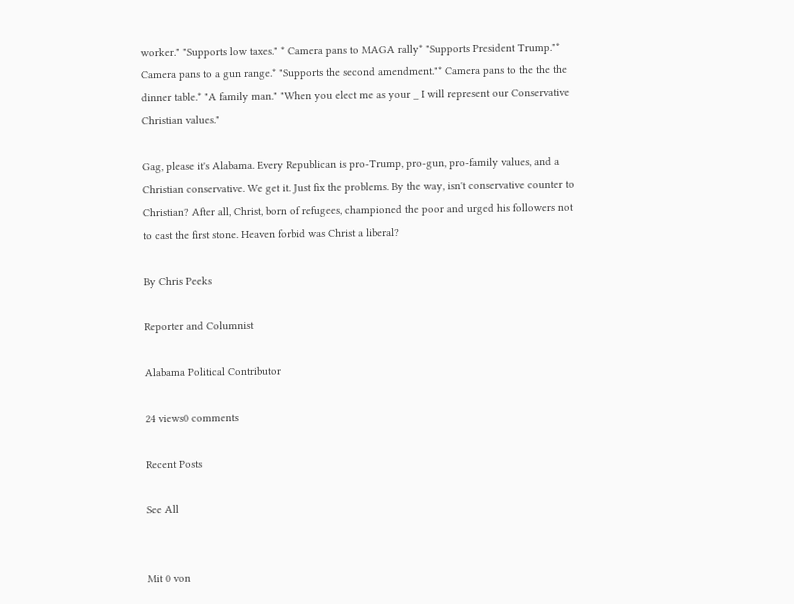worker." "Supports low taxes." * Camera pans to MAGA rally* "Supports President Trump."* Camera pans to a gun range.* "Supports the second amendment."* Camera pans to the the the dinner table.* "A family man." "When you elect me as your _ I will represent our Conservative Christian values."

Gag, please it's Alabama. Every Republican is pro-Trump, pro-gun, pro-family values, and a Christian conservative. We get it. Just fix the problems. By the way, isn't conservative counter to Christian? After all, Christ, born of refugees, championed the poor and urged his followers not to cast the first stone. Heaven forbid was Christ a liberal?

By Chris Peeks

Reporter and Columnist

Alabama Political Contributor

24 views0 comments

Recent Posts

See All


Mit 0 von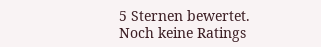5 Sternen bewertet.
Noch keine Ratings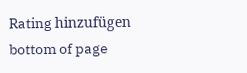Rating hinzufügen
bottom of page